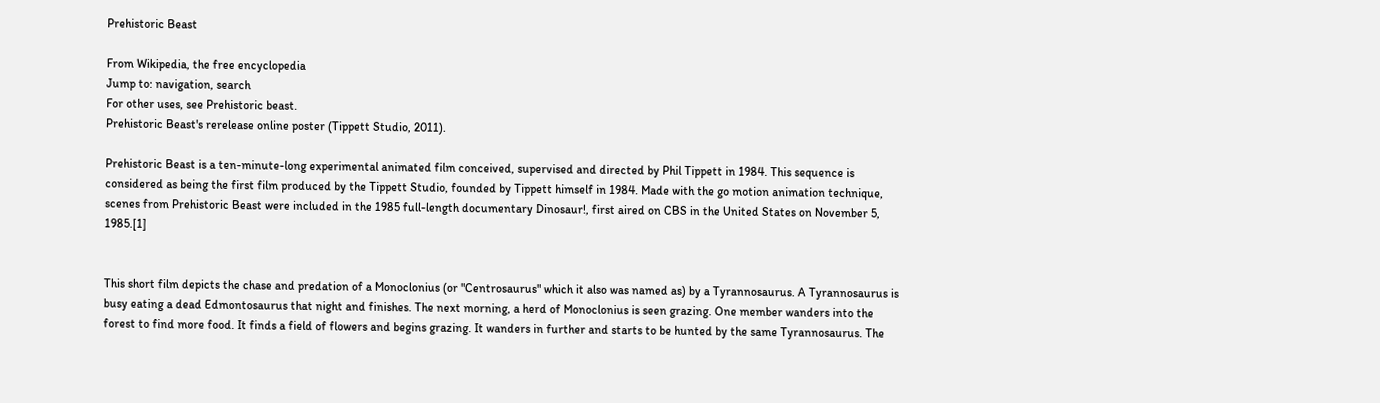Prehistoric Beast

From Wikipedia, the free encyclopedia
Jump to: navigation, search
For other uses, see Prehistoric beast.
Prehistoric Beast's rerelease online poster (Tippett Studio, 2011).

Prehistoric Beast is a ten-minute-long experimental animated film conceived, supervised and directed by Phil Tippett in 1984. This sequence is considered as being the first film produced by the Tippett Studio, founded by Tippett himself in 1984. Made with the go motion animation technique, scenes from Prehistoric Beast were included in the 1985 full-length documentary Dinosaur!, first aired on CBS in the United States on November 5, 1985.[1]


This short film depicts the chase and predation of a Monoclonius (or "Centrosaurus" which it also was named as) by a Tyrannosaurus. A Tyrannosaurus is busy eating a dead Edmontosaurus that night and finishes. The next morning, a herd of Monoclonius is seen grazing. One member wanders into the forest to find more food. It finds a field of flowers and begins grazing. It wanders in further and starts to be hunted by the same Tyrannosaurus. The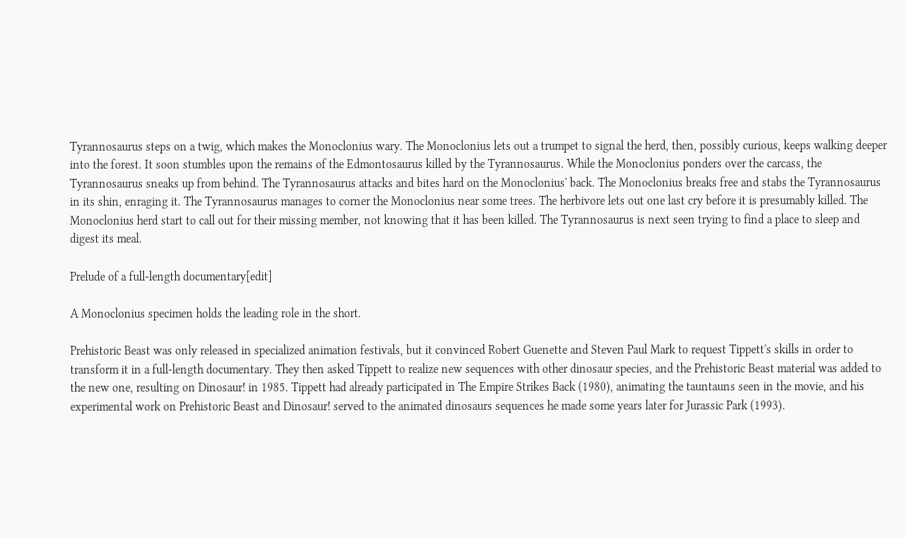Tyrannosaurus steps on a twig, which makes the Monoclonius wary. The Monoclonius lets out a trumpet to signal the herd, then, possibly curious, keeps walking deeper into the forest. It soon stumbles upon the remains of the Edmontosaurus killed by the Tyrannosaurus. While the Monoclonius ponders over the carcass, the Tyrannosaurus sneaks up from behind. The Tyrannosaurus attacks and bites hard on the Monoclonius' back. The Monoclonius breaks free and stabs the Tyrannosaurus in its shin, enraging it. The Tyrannosaurus manages to corner the Monoclonius near some trees. The herbivore lets out one last cry before it is presumably killed. The Monoclonius herd start to call out for their missing member, not knowing that it has been killed. The Tyrannosaurus is next seen trying to find a place to sleep and digest its meal.

Prelude of a full-length documentary[edit]

A Monoclonius specimen holds the leading role in the short.

Prehistoric Beast was only released in specialized animation festivals, but it convinced Robert Guenette and Steven Paul Mark to request Tippett's skills in order to transform it in a full-length documentary. They then asked Tippett to realize new sequences with other dinosaur species, and the Prehistoric Beast material was added to the new one, resulting on Dinosaur! in 1985. Tippett had already participated in The Empire Strikes Back (1980), animating the tauntauns seen in the movie, and his experimental work on Prehistoric Beast and Dinosaur! served to the animated dinosaurs sequences he made some years later for Jurassic Park (1993).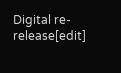Digital re-release[edit]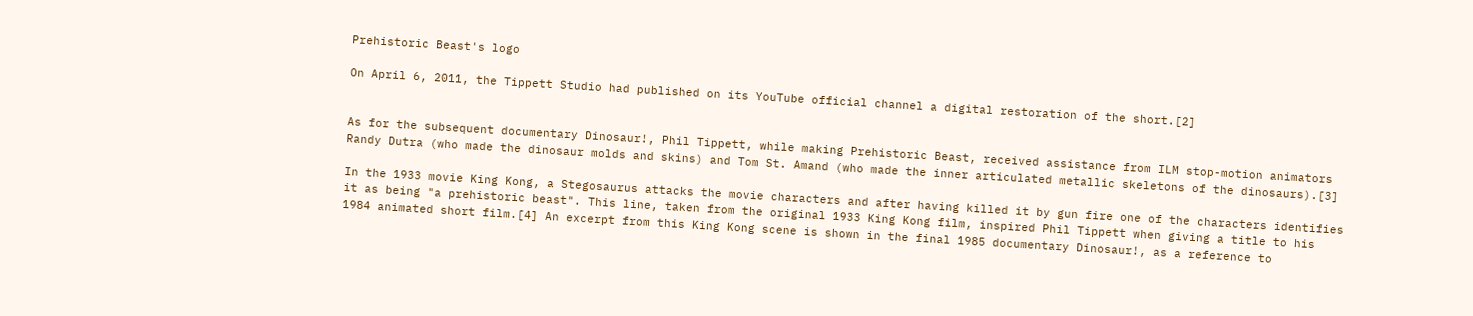Prehistoric Beast's logo

On April 6, 2011, the Tippett Studio had published on its YouTube official channel a digital restoration of the short.[2]


As for the subsequent documentary Dinosaur!, Phil Tippett, while making Prehistoric Beast, received assistance from ILM stop-motion animators Randy Dutra (who made the dinosaur molds and skins) and Tom St. Amand (who made the inner articulated metallic skeletons of the dinosaurs).[3]

In the 1933 movie King Kong, a Stegosaurus attacks the movie characters and after having killed it by gun fire one of the characters identifies it as being "a prehistoric beast". This line, taken from the original 1933 King Kong film, inspired Phil Tippett when giving a title to his 1984 animated short film.[4] An excerpt from this King Kong scene is shown in the final 1985 documentary Dinosaur!, as a reference to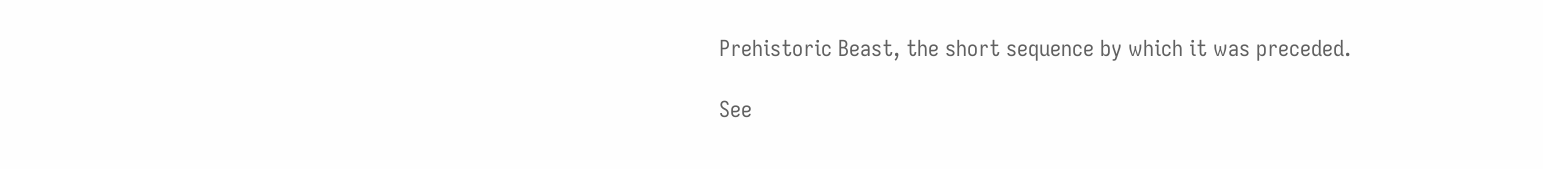Prehistoric Beast, the short sequence by which it was preceded.

See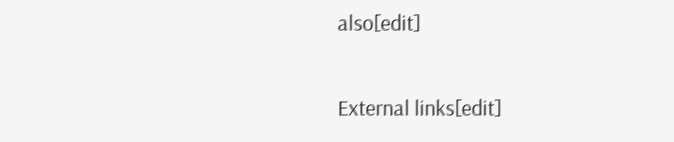also[edit]


External links[edit]